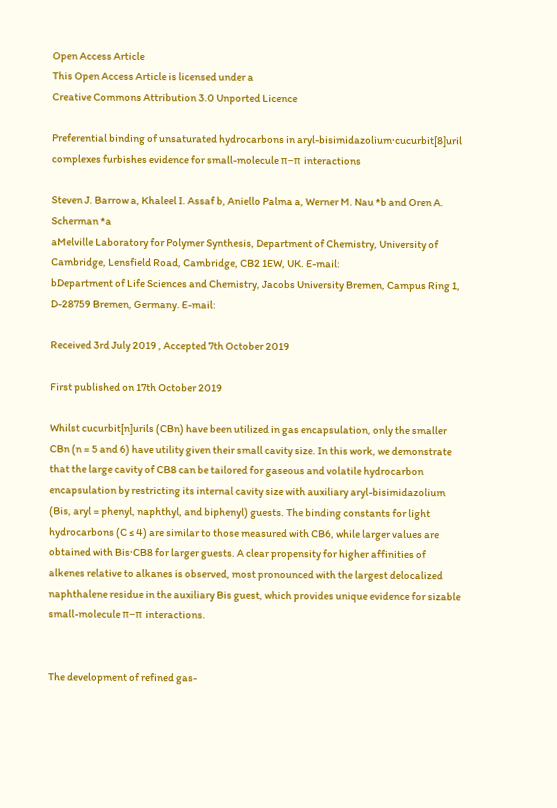Open Access Article
This Open Access Article is licensed under a
Creative Commons Attribution 3.0 Unported Licence

Preferential binding of unsaturated hydrocarbons in aryl-bisimidazolium·cucurbit[8]uril complexes furbishes evidence for small-molecule π–π interactions

Steven J. Barrow a, Khaleel I. Assaf b, Aniello Palma a, Werner M. Nau *b and Oren A. Scherman *a
aMelville Laboratory for Polymer Synthesis, Department of Chemistry, University of Cambridge, Lensfield Road, Cambridge, CB2 1EW, UK. E-mail:
bDepartment of Life Sciences and Chemistry, Jacobs University Bremen, Campus Ring 1, D-28759 Bremen, Germany. E-mail:

Received 3rd July 2019 , Accepted 7th October 2019

First published on 17th October 2019

Whilst cucurbit[n]urils (CBn) have been utilized in gas encapsulation, only the smaller CBn (n = 5 and 6) have utility given their small cavity size. In this work, we demonstrate that the large cavity of CB8 can be tailored for gaseous and volatile hydrocarbon encapsulation by restricting its internal cavity size with auxiliary aryl-bisimidazolium (Bis, aryl = phenyl, naphthyl, and biphenyl) guests. The binding constants for light hydrocarbons (C ≤ 4) are similar to those measured with CB6, while larger values are obtained with Bis·CB8 for larger guests. A clear propensity for higher affinities of alkenes relative to alkanes is observed, most pronounced with the largest delocalized naphthalene residue in the auxiliary Bis guest, which provides unique evidence for sizable small-molecule π–π interactions.


The development of refined gas-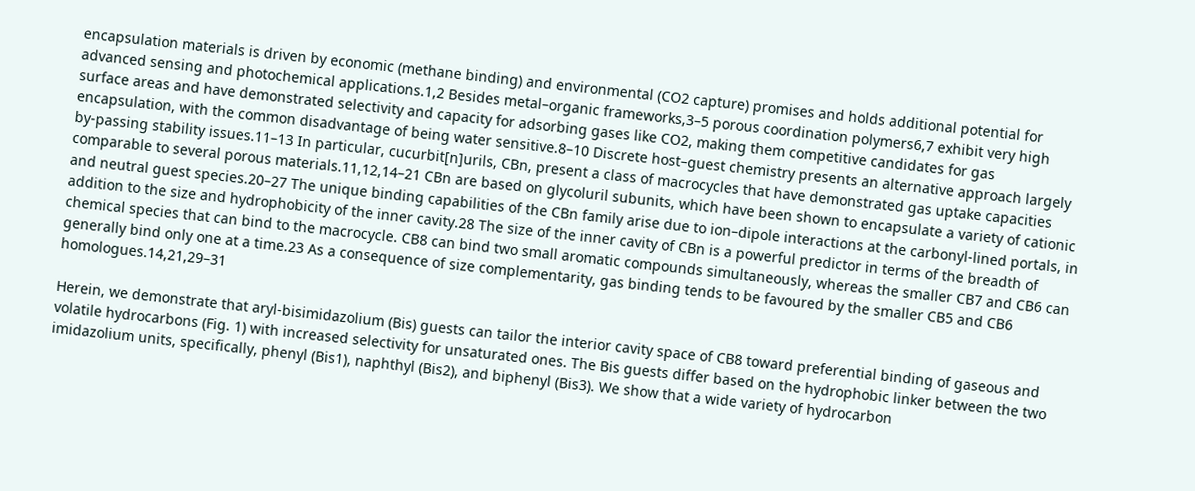encapsulation materials is driven by economic (methane binding) and environmental (CO2 capture) promises and holds additional potential for advanced sensing and photochemical applications.1,2 Besides metal–organic frameworks,3–5 porous coordination polymers6,7 exhibit very high surface areas and have demonstrated selectivity and capacity for adsorbing gases like CO2, making them competitive candidates for gas encapsulation, with the common disadvantage of being water sensitive.8–10 Discrete host–guest chemistry presents an alternative approach largely by-passing stability issues.11–13 In particular, cucurbit[n]urils, CBn, present a class of macrocycles that have demonstrated gas uptake capacities comparable to several porous materials.11,12,14–21 CBn are based on glycoluril subunits, which have been shown to encapsulate a variety of cationic and neutral guest species.20–27 The unique binding capabilities of the CBn family arise due to ion–dipole interactions at the carbonyl-lined portals, in addition to the size and hydrophobicity of the inner cavity.28 The size of the inner cavity of CBn is a powerful predictor in terms of the breadth of chemical species that can bind to the macrocycle. CB8 can bind two small aromatic compounds simultaneously, whereas the smaller CB7 and CB6 can generally bind only one at a time.23 As a consequence of size complementarity, gas binding tends to be favoured by the smaller CB5 and CB6 homologues.14,21,29–31

Herein, we demonstrate that aryl-bisimidazolium (Bis) guests can tailor the interior cavity space of CB8 toward preferential binding of gaseous and volatile hydrocarbons (Fig. 1) with increased selectivity for unsaturated ones. The Bis guests differ based on the hydrophobic linker between the two imidazolium units, specifically, phenyl (Bis1), naphthyl (Bis2), and biphenyl (Bis3). We show that a wide variety of hydrocarbon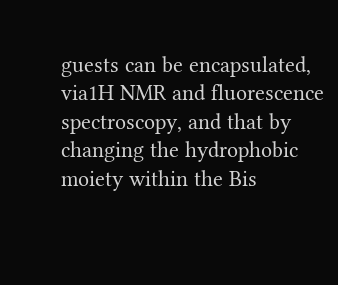guests can be encapsulated, via1H NMR and fluorescence spectroscopy, and that by changing the hydrophobic moiety within the Bis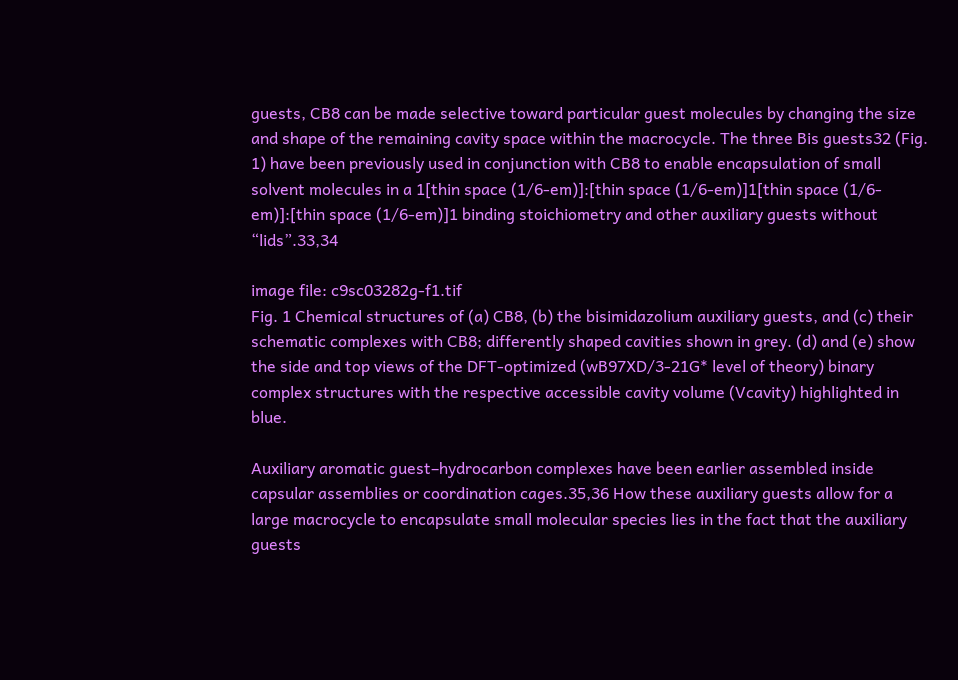guests, CB8 can be made selective toward particular guest molecules by changing the size and shape of the remaining cavity space within the macrocycle. The three Bis guests32 (Fig. 1) have been previously used in conjunction with CB8 to enable encapsulation of small solvent molecules in a 1[thin space (1/6-em)]:[thin space (1/6-em)]1[thin space (1/6-em)]:[thin space (1/6-em)]1 binding stoichiometry and other auxiliary guests without “lids”.33,34

image file: c9sc03282g-f1.tif
Fig. 1 Chemical structures of (a) CB8, (b) the bisimidazolium auxiliary guests, and (c) their schematic complexes with CB8; differently shaped cavities shown in grey. (d) and (e) show the side and top views of the DFT-optimized (wB97XD/3-21G* level of theory) binary complex structures with the respective accessible cavity volume (Vcavity) highlighted in blue.

Auxiliary aromatic guest–hydrocarbon complexes have been earlier assembled inside capsular assemblies or coordination cages.35,36 How these auxiliary guests allow for a large macrocycle to encapsulate small molecular species lies in the fact that the auxiliary guests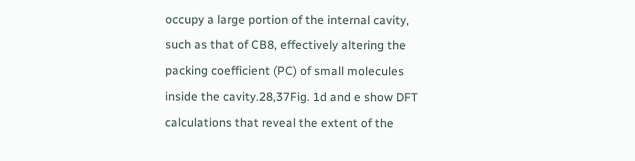occupy a large portion of the internal cavity, such as that of CB8, effectively altering the packing coefficient (PC) of small molecules inside the cavity.28,37Fig. 1d and e show DFT calculations that reveal the extent of the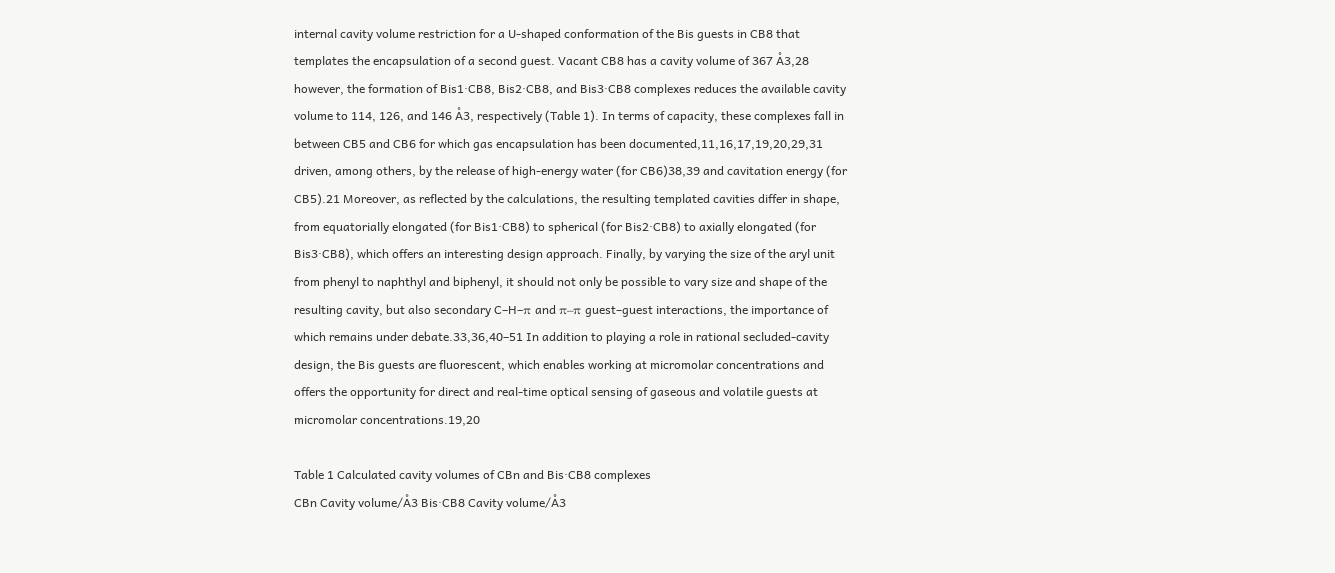internal cavity volume restriction for a U-shaped conformation of the Bis guests in CB8 that templates the encapsulation of a second guest. Vacant CB8 has a cavity volume of 367 Å3,28 however, the formation of Bis1·CB8, Bis2·CB8, and Bis3·CB8 complexes reduces the available cavity volume to 114, 126, and 146 Å3, respectively (Table 1). In terms of capacity, these complexes fall in between CB5 and CB6 for which gas encapsulation has been documented,11,16,17,19,20,29,31 driven, among others, by the release of high-energy water (for CB6)38,39 and cavitation energy (for CB5).21 Moreover, as reflected by the calculations, the resulting templated cavities differ in shape, from equatorially elongated (for Bis1·CB8) to spherical (for Bis2·CB8) to axially elongated (for Bis3·CB8), which offers an interesting design approach. Finally, by varying the size of the aryl unit from phenyl to naphthyl and biphenyl, it should not only be possible to vary size and shape of the resulting cavity, but also secondary C–H–π and π–π guest–guest interactions, the importance of which remains under debate.33,36,40–51 In addition to playing a role in rational secluded-cavity design, the Bis guests are fluorescent, which enables working at micromolar concentrations and offers the opportunity for direct and real-time optical sensing of gaseous and volatile guests at micromolar concentrations.19,20

Table 1 Calculated cavity volumes of CBn and Bis·CB8 complexes
CBn Cavity volume/Å3 Bis·CB8 Cavity volume/Å3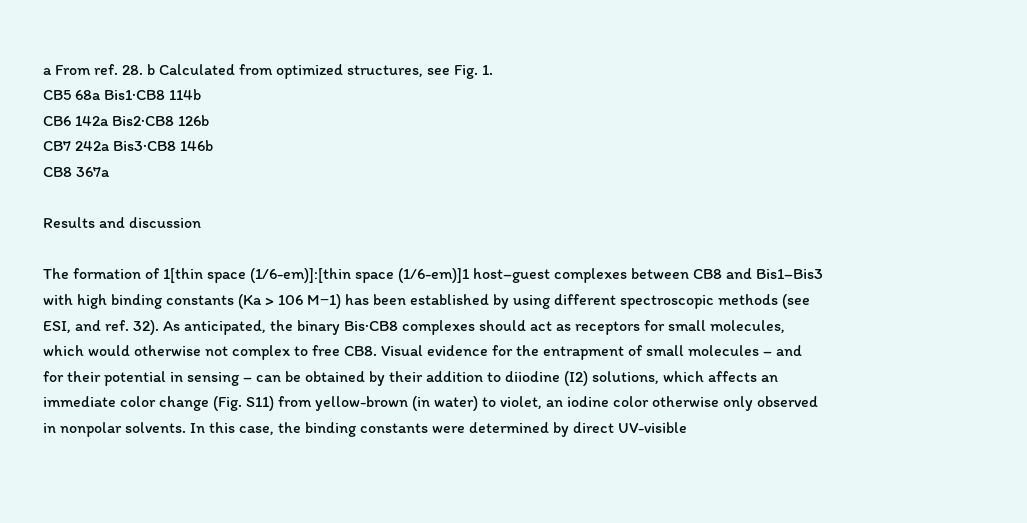a From ref. 28. b Calculated from optimized structures, see Fig. 1.
CB5 68a Bis1·CB8 114b
CB6 142a Bis2·CB8 126b
CB7 242a Bis3·CB8 146b
CB8 367a

Results and discussion

The formation of 1[thin space (1/6-em)]:[thin space (1/6-em)]1 host–guest complexes between CB8 and Bis1–Bis3 with high binding constants (Ka > 106 M−1) has been established by using different spectroscopic methods (see ESI, and ref. 32). As anticipated, the binary Bis·CB8 complexes should act as receptors for small molecules, which would otherwise not complex to free CB8. Visual evidence for the entrapment of small molecules – and for their potential in sensing – can be obtained by their addition to diiodine (I2) solutions, which affects an immediate color change (Fig. S11) from yellow-brown (in water) to violet, an iodine color otherwise only observed in nonpolar solvents. In this case, the binding constants were determined by direct UV-visible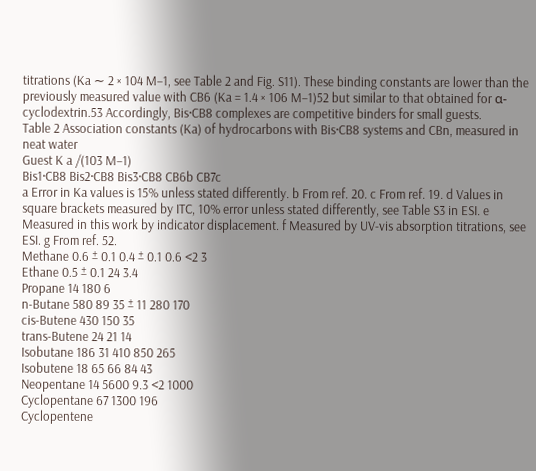titrations (Ka ∼ 2 × 104 M−1, see Table 2 and Fig. S11). These binding constants are lower than the previously measured value with CB6 (Ka = 1.4 × 106 M−1)52 but similar to that obtained for α-cyclodextrin.53 Accordingly, Bis·CB8 complexes are competitive binders for small guests.
Table 2 Association constants (Ka) of hydrocarbons with Bis·CB8 systems and CBn, measured in neat water
Guest K a /(103 M−1)
Bis1·CB8 Bis2·CB8 Bis3·CB8 CB6b CB7c
a Error in Ka values is 15% unless stated differently. b From ref. 20. c From ref. 19. d Values in square brackets measured by ITC, 10% error unless stated differently, see Table S3 in ESI. e Measured in this work by indicator displacement. f Measured by UV-vis absorption titrations, see ESI. g From ref. 52.
Methane 0.6 ± 0.1 0.4 ± 0.1 0.6 <2 3
Ethane 0.5 ± 0.1 24 3.4
Propane 14 180 6
n-Butane 580 89 35 ± 11 280 170
cis-Butene 430 150 35
trans-Butene 24 21 14
Isobutane 186 31 410 850 265
Isobutene 18 65 66 84 43
Neopentane 14 5600 9.3 <2 1000
Cyclopentane 67 1300 196
Cyclopentene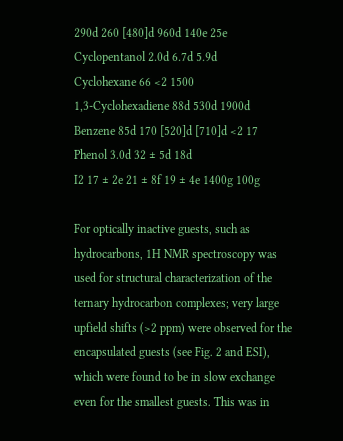290d 260 [480]d 960d 140e 25e
Cyclopentanol 2.0d 6.7d 5.9d
Cyclohexane 66 <2 1500
1,3-Cyclohexadiene 88d 530d 1900d
Benzene 85d 170 [520]d [710]d <2 17
Phenol 3.0d 32 ± 5d 18d
I2 17 ± 2e 21 ± 8f 19 ± 4e 1400g 100g

For optically inactive guests, such as hydrocarbons, 1H NMR spectroscopy was used for structural characterization of the ternary hydrocarbon complexes; very large upfield shifts (>2 ppm) were observed for the encapsulated guests (see Fig. 2 and ESI), which were found to be in slow exchange even for the smallest guests. This was in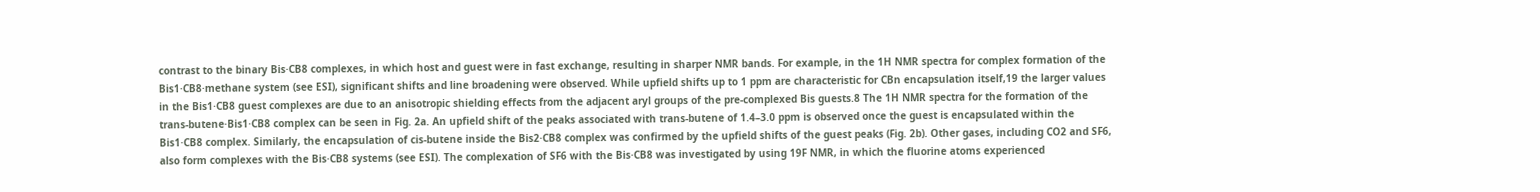contrast to the binary Bis·CB8 complexes, in which host and guest were in fast exchange, resulting in sharper NMR bands. For example, in the 1H NMR spectra for complex formation of the Bis1·CB8·methane system (see ESI), significant shifts and line broadening were observed. While upfield shifts up to 1 ppm are characteristic for CBn encapsulation itself,19 the larger values in the Bis1·CB8 guest complexes are due to an anisotropic shielding effects from the adjacent aryl groups of the pre-complexed Bis guests.8 The 1H NMR spectra for the formation of the trans-butene·Bis1·CB8 complex can be seen in Fig. 2a. An upfield shift of the peaks associated with trans-butene of 1.4–3.0 ppm is observed once the guest is encapsulated within the Bis1·CB8 complex. Similarly, the encapsulation of cis-butene inside the Bis2·CB8 complex was confirmed by the upfield shifts of the guest peaks (Fig. 2b). Other gases, including CO2 and SF6, also form complexes with the Bis·CB8 systems (see ESI). The complexation of SF6 with the Bis·CB8 was investigated by using 19F NMR, in which the fluorine atoms experienced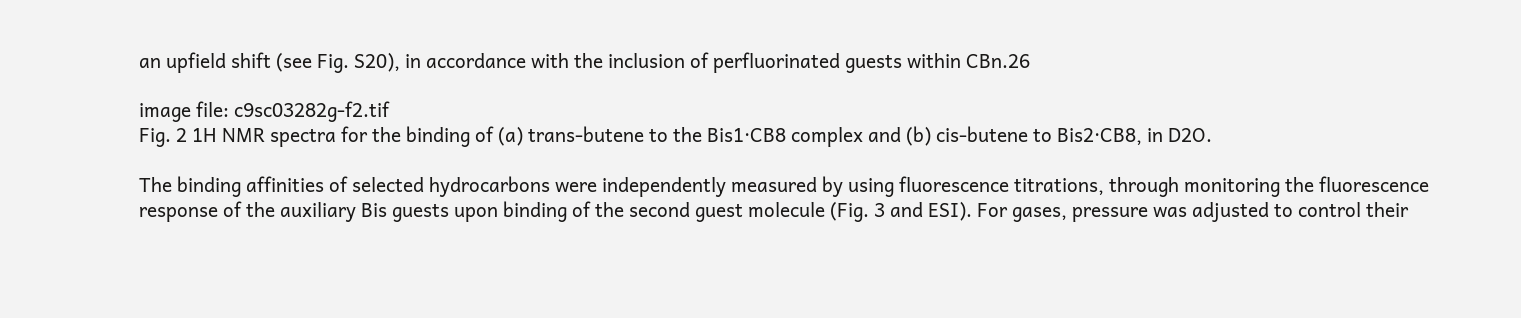an upfield shift (see Fig. S20), in accordance with the inclusion of perfluorinated guests within CBn.26

image file: c9sc03282g-f2.tif
Fig. 2 1H NMR spectra for the binding of (a) trans-butene to the Bis1·CB8 complex and (b) cis-butene to Bis2·CB8, in D2O.

The binding affinities of selected hydrocarbons were independently measured by using fluorescence titrations, through monitoring the fluorescence response of the auxiliary Bis guests upon binding of the second guest molecule (Fig. 3 and ESI). For gases, pressure was adjusted to control their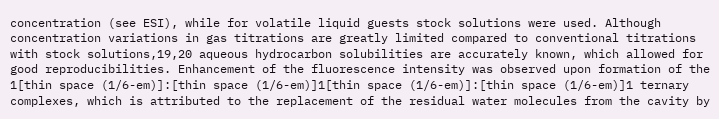concentration (see ESI), while for volatile liquid guests stock solutions were used. Although concentration variations in gas titrations are greatly limited compared to conventional titrations with stock solutions,19,20 aqueous hydrocarbon solubilities are accurately known, which allowed for good reproducibilities. Enhancement of the fluorescence intensity was observed upon formation of the 1[thin space (1/6-em)]:[thin space (1/6-em)]1[thin space (1/6-em)]:[thin space (1/6-em)]1 ternary complexes, which is attributed to the replacement of the residual water molecules from the cavity by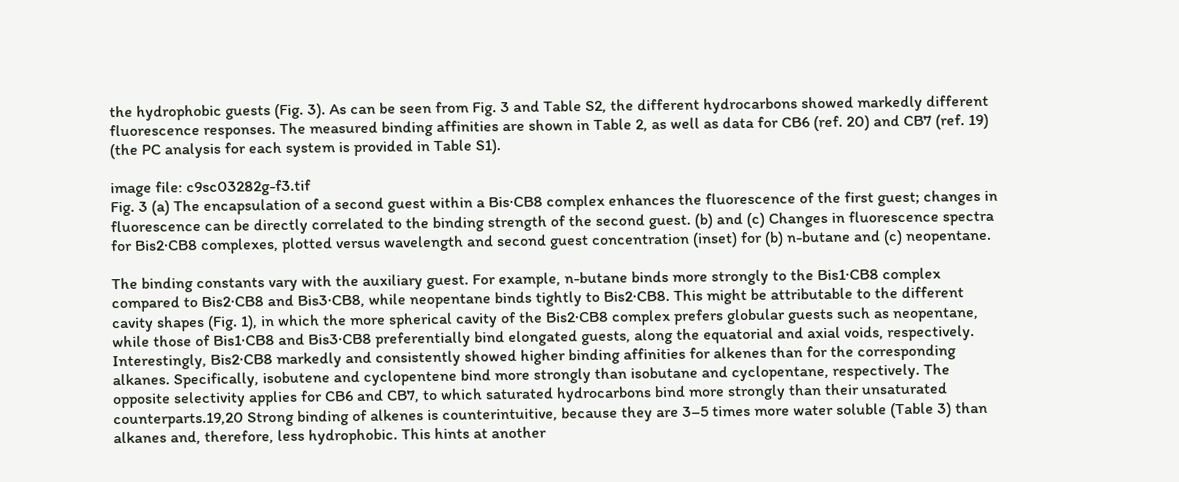the hydrophobic guests (Fig. 3). As can be seen from Fig. 3 and Table S2, the different hydrocarbons showed markedly different fluorescence responses. The measured binding affinities are shown in Table 2, as well as data for CB6 (ref. 20) and CB7 (ref. 19) (the PC analysis for each system is provided in Table S1).

image file: c9sc03282g-f3.tif
Fig. 3 (a) The encapsulation of a second guest within a Bis·CB8 complex enhances the fluorescence of the first guest; changes in fluorescence can be directly correlated to the binding strength of the second guest. (b) and (c) Changes in fluorescence spectra for Bis2·CB8 complexes, plotted versus wavelength and second guest concentration (inset) for (b) n-butane and (c) neopentane.

The binding constants vary with the auxiliary guest. For example, n-butane binds more strongly to the Bis1·CB8 complex compared to Bis2·CB8 and Bis3·CB8, while neopentane binds tightly to Bis2·CB8. This might be attributable to the different cavity shapes (Fig. 1), in which the more spherical cavity of the Bis2·CB8 complex prefers globular guests such as neopentane, while those of Bis1·CB8 and Bis3·CB8 preferentially bind elongated guests, along the equatorial and axial voids, respectively. Interestingly, Bis2·CB8 markedly and consistently showed higher binding affinities for alkenes than for the corresponding alkanes. Specifically, isobutene and cyclopentene bind more strongly than isobutane and cyclopentane, respectively. The opposite selectivity applies for CB6 and CB7, to which saturated hydrocarbons bind more strongly than their unsaturated counterparts.19,20 Strong binding of alkenes is counterintuitive, because they are 3–5 times more water soluble (Table 3) than alkanes and, therefore, less hydrophobic. This hints at another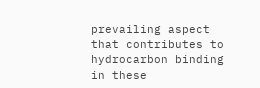prevailing aspect that contributes to hydrocarbon binding in these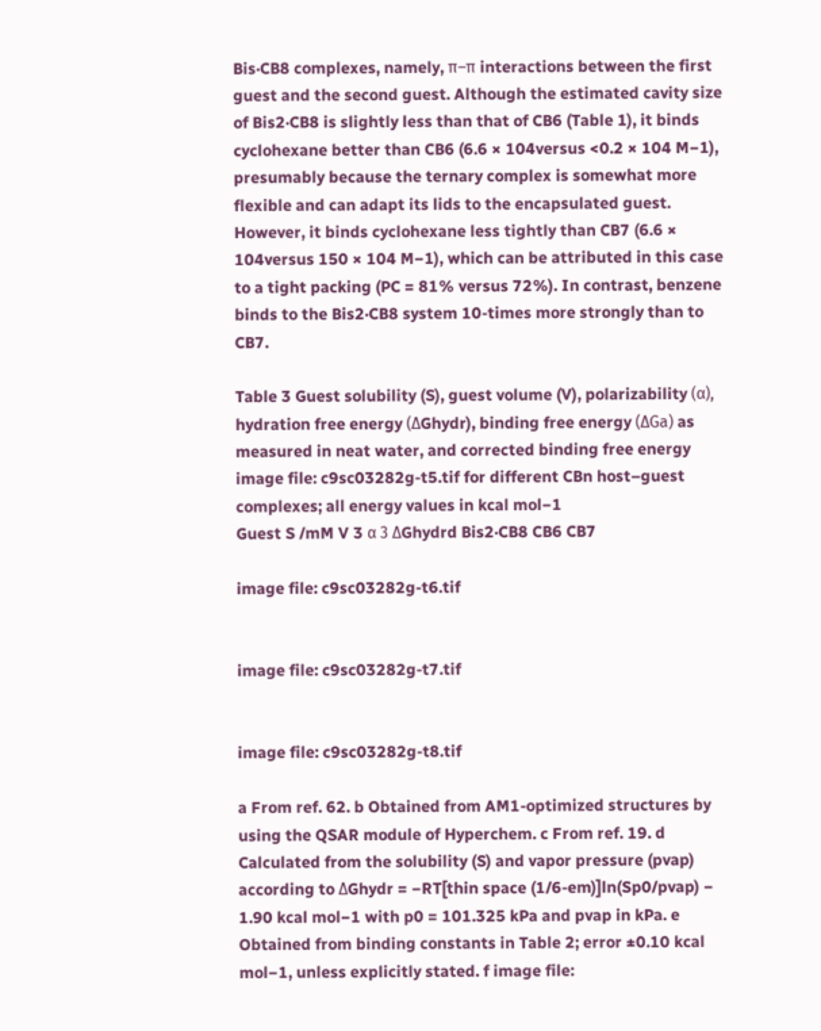Bis·CB8 complexes, namely, π–π interactions between the first guest and the second guest. Although the estimated cavity size of Bis2·CB8 is slightly less than that of CB6 (Table 1), it binds cyclohexane better than CB6 (6.6 × 104versus <0.2 × 104 M−1), presumably because the ternary complex is somewhat more flexible and can adapt its lids to the encapsulated guest. However, it binds cyclohexane less tightly than CB7 (6.6 × 104versus 150 × 104 M−1), which can be attributed in this case to a tight packing (PC = 81% versus 72%). In contrast, benzene binds to the Bis2·CB8 system 10-times more strongly than to CB7.

Table 3 Guest solubility (S), guest volume (V), polarizability (α), hydration free energy (ΔGhydr), binding free energy (ΔGa) as measured in neat water, and corrected binding free energy image file: c9sc03282g-t5.tif for different CBn host–guest complexes; all energy values in kcal mol−1
Guest S /mM V 3 α 3 ΔGhydrd Bis2·CB8 CB6 CB7

image file: c9sc03282g-t6.tif


image file: c9sc03282g-t7.tif


image file: c9sc03282g-t8.tif

a From ref. 62. b Obtained from AM1-optimized structures by using the QSAR module of Hyperchem. c From ref. 19. d Calculated from the solubility (S) and vapor pressure (pvap) according to ΔGhydr = −RT[thin space (1/6-em)]ln(Sp0/pvap) − 1.90 kcal mol−1 with p0 = 101.325 kPa and pvap in kPa. e Obtained from binding constants in Table 2; error ±0.10 kcal mol−1, unless explicitly stated. f image file: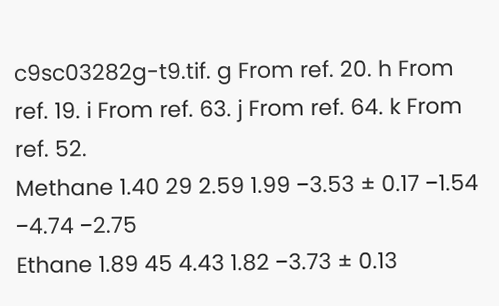c9sc03282g-t9.tif. g From ref. 20. h From ref. 19. i From ref. 63. j From ref. 64. k From ref. 52.
Methane 1.40 29 2.59 1.99 −3.53 ± 0.17 −1.54 −4.74 −2.75
Ethane 1.89 45 4.43 1.82 −3.73 ± 0.13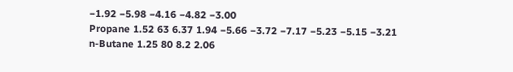−1.92 −5.98 −4.16 −4.82 −3.00
Propane 1.52 63 6.37 1.94 −5.66 −3.72 −7.17 −5.23 −5.15 −3.21
n-Butane 1.25 80 8.2 2.06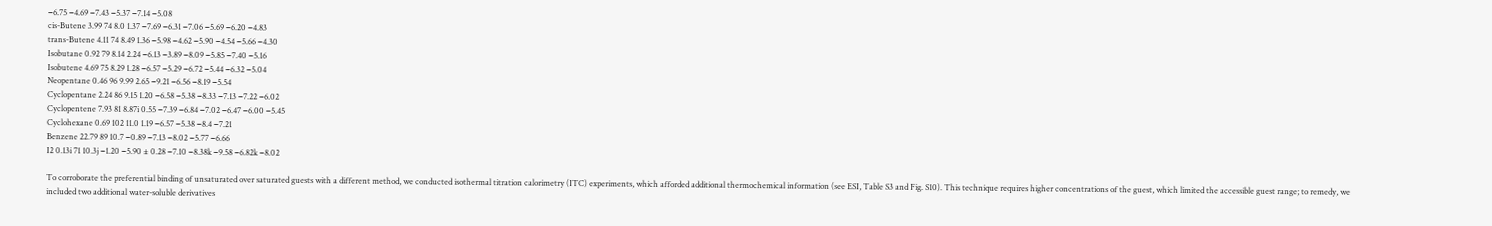−6.75 −4.69 −7.43 −5.37 −7.14 −5.08
cis-Butene 3.99 74 8.0 1.37 −7.69 −6.31 −7.06 −5.69 −6.20 −4.83
trans-Butene 4.11 74 8.49 1.36 −5.98 −4.62 −5.90 −4.54 −5.66 −4.30
Isobutane 0.92 79 8.14 2.24 −6.13 −3.89 −8.09 −5.85 −7.40 −5.16
Isobutene 4.69 75 8.29 1.28 −6.57 −5.29 −6.72 −5.44 −6.32 −5.04
Neopentane 0.46 96 9.99 2.65 −9.21 −6.56 −8.19 −5.54
Cyclopentane 2.24 86 9.15 1.20 −6.58 −5.38 −8.33 −7.13 −7.22 −6.02
Cyclopentene 7.93 81 8.87i 0.55 −7.39 −6.84 −7.02 −6.47 −6.00 −5.45
Cyclohexane 0.69 102 11.0 1.19 −6.57 −5.38 −8.4 −7.21
Benzene 22.79 89 10.7 −0.89 −7.13 −8.02 −5.77 −6.66
I2 0.13i 71 10.3j −1.20 −5.90 ± 0.28 −7.10 −8.38k −9.58 −6.82k −8.02

To corroborate the preferential binding of unsaturated over saturated guests with a different method, we conducted isothermal titration calorimetry (ITC) experiments, which afforded additional thermochemical information (see ESI, Table S3 and Fig. S10). This technique requires higher concentrations of the guest, which limited the accessible guest range; to remedy, we included two additional water-soluble derivatives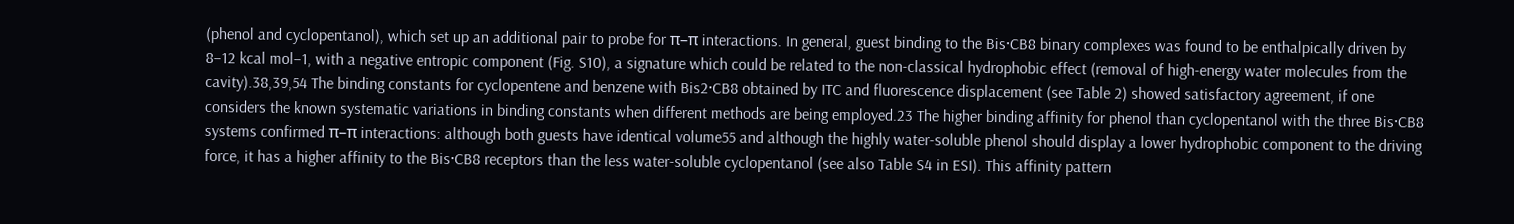(phenol and cyclopentanol), which set up an additional pair to probe for π–π interactions. In general, guest binding to the Bis·CB8 binary complexes was found to be enthalpically driven by 8–12 kcal mol−1, with a negative entropic component (Fig. S10), a signature which could be related to the non-classical hydrophobic effect (removal of high-energy water molecules from the cavity).38,39,54 The binding constants for cyclopentene and benzene with Bis2·CB8 obtained by ITC and fluorescence displacement (see Table 2) showed satisfactory agreement, if one considers the known systematic variations in binding constants when different methods are being employed.23 The higher binding affinity for phenol than cyclopentanol with the three Bis·CB8 systems confirmed π–π interactions: although both guests have identical volume55 and although the highly water-soluble phenol should display a lower hydrophobic component to the driving force, it has a higher affinity to the Bis·CB8 receptors than the less water-soluble cyclopentanol (see also Table S4 in ESI). This affinity pattern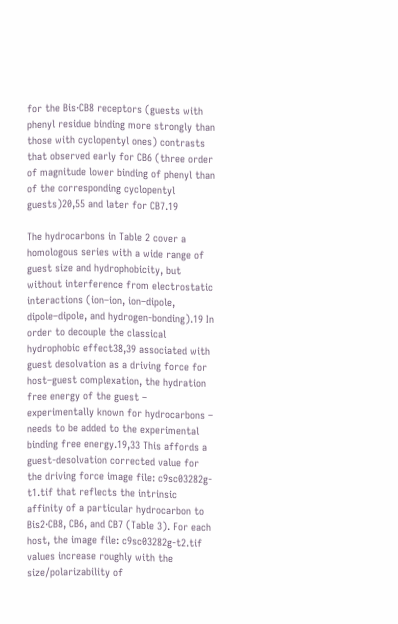for the Bis·CB8 receptors (guests with phenyl residue binding more strongly than those with cyclopentyl ones) contrasts that observed early for CB6 (three order of magnitude lower binding of phenyl than of the corresponding cyclopentyl guests)20,55 and later for CB7.19

The hydrocarbons in Table 2 cover a homologous series with a wide range of guest size and hydrophobicity, but without interference from electrostatic interactions (ion–ion, ion–dipole, dipole–dipole, and hydrogen-bonding).19 In order to decouple the classical hydrophobic effect38,39 associated with guest desolvation as a driving force for host–guest complexation, the hydration free energy of the guest – experimentally known for hydrocarbons – needs to be added to the experimental binding free energy.19,33 This affords a guest-desolvation corrected value for the driving force image file: c9sc03282g-t1.tif that reflects the intrinsic affinity of a particular hydrocarbon to Bis2·CB8, CB6, and CB7 (Table 3). For each host, the image file: c9sc03282g-t2.tif values increase roughly with the size/polarizability of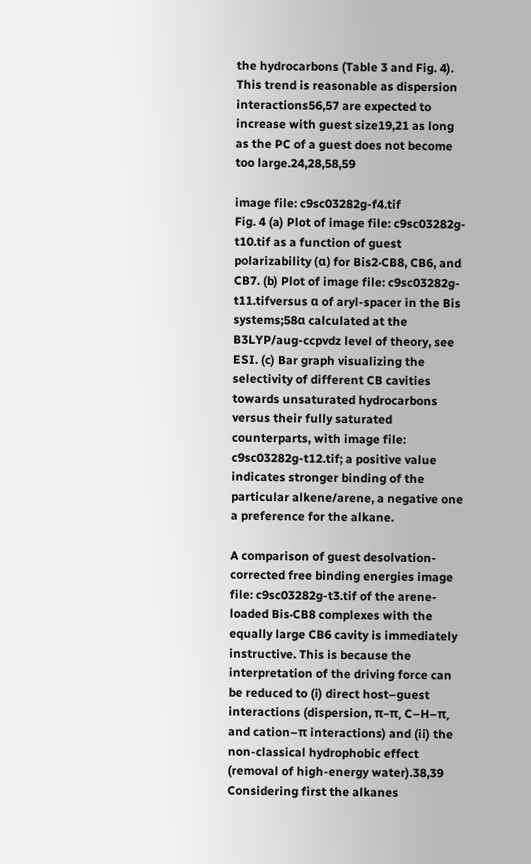the hydrocarbons (Table 3 and Fig. 4). This trend is reasonable as dispersion interactions56,57 are expected to increase with guest size19,21 as long as the PC of a guest does not become too large.24,28,58,59

image file: c9sc03282g-f4.tif
Fig. 4 (a) Plot of image file: c9sc03282g-t10.tif as a function of guest polarizability (α) for Bis2·CB8, CB6, and CB7. (b) Plot of image file: c9sc03282g-t11.tifversus α of aryl-spacer in the Bis systems;58α calculated at the B3LYP/aug-ccpvdz level of theory, see ESI. (c) Bar graph visualizing the selectivity of different CB cavities towards unsaturated hydrocarbons versus their fully saturated counterparts, with image file: c9sc03282g-t12.tif; a positive value indicates stronger binding of the particular alkene/arene, a negative one a preference for the alkane.

A comparison of guest desolvation-corrected free binding energies image file: c9sc03282g-t3.tif of the arene-loaded Bis·CB8 complexes with the equally large CB6 cavity is immediately instructive. This is because the interpretation of the driving force can be reduced to (i) direct host–guest interactions (dispersion, π–π, C–H–π, and cation–π interactions) and (ii) the non-classical hydrophobic effect (removal of high-energy water).38,39 Considering first the alkanes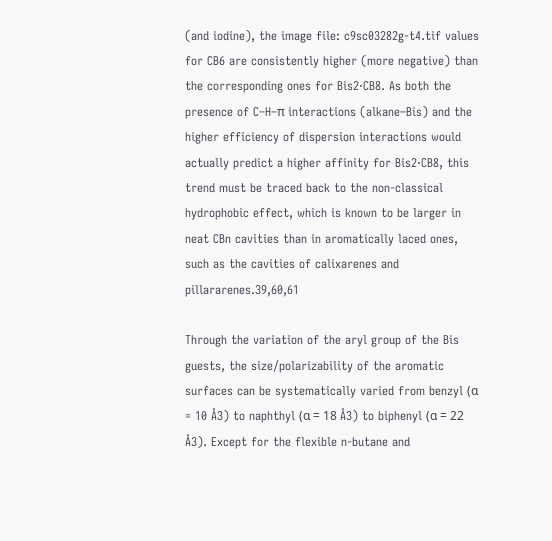(and iodine), the image file: c9sc03282g-t4.tif values for CB6 are consistently higher (more negative) than the corresponding ones for Bis2·CB8. As both the presence of C–H–π interactions (alkane–Bis) and the higher efficiency of dispersion interactions would actually predict a higher affinity for Bis2·CB8, this trend must be traced back to the non-classical hydrophobic effect, which is known to be larger in neat CBn cavities than in aromatically laced ones, such as the cavities of calixarenes and pillararenes.39,60,61

Through the variation of the aryl group of the Bis guests, the size/polarizability of the aromatic surfaces can be systematically varied from benzyl (α = 10 Å3) to naphthyl (α = 18 Å3) to biphenyl (α = 22 Å3). Except for the flexible n-butane and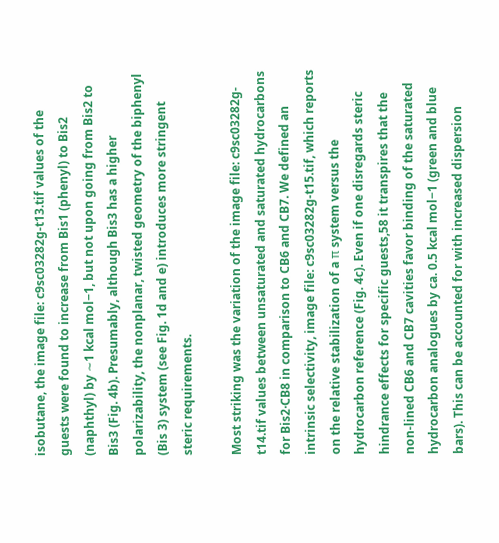isobutane, the image file: c9sc03282g-t13.tif values of the guests were found to increase from Bis1 (phenyl) to Bis2 (naphthyl) by ∼1 kcal mol−1, but not upon going from Bis2 to Bis3 (Fig. 4b). Presumably, although Bis3 has a higher polarizability, the nonplanar, twisted geometry of the biphenyl (Bis 3) system (see Fig. 1d and e) introduces more stringent steric requirements.

Most striking was the variation of the image file: c9sc03282g-t14.tif values between unsaturated and saturated hydrocarbons for Bis2·CB8 in comparison to CB6 and CB7. We defined an intrinsic selectivity, image file: c9sc03282g-t15.tif, which reports on the relative stabilization of a π system versus the hydrocarbon reference (Fig. 4c). Even if one disregards steric hindrance effects for specific guests,58 it transpires that the non-lined CB6 and CB7 cavities favor binding of the saturated hydrocarbon analogues by ca. 0.5 kcal mol−1 (green and blue bars). This can be accounted for with increased dispersion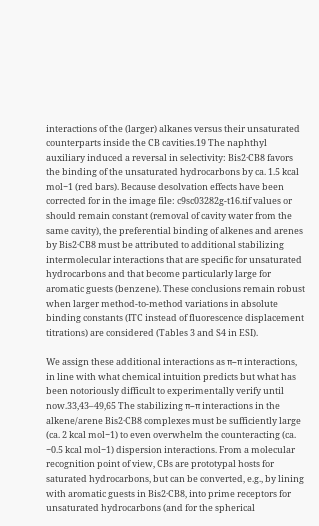interactions of the (larger) alkanes versus their unsaturated counterparts inside the CB cavities.19 The naphthyl auxiliary induced a reversal in selectivity: Bis2·CB8 favors the binding of the unsaturated hydrocarbons by ca. 1.5 kcal mol−1 (red bars). Because desolvation effects have been corrected for in the image file: c9sc03282g-t16.tif values or should remain constant (removal of cavity water from the same cavity), the preferential binding of alkenes and arenes by Bis2·CB8 must be attributed to additional stabilizing intermolecular interactions that are specific for unsaturated hydrocarbons and that become particularly large for aromatic guests (benzene). These conclusions remain robust when larger method-to-method variations in absolute binding constants (ITC instead of fluorescence displacement titrations) are considered (Tables 3 and S4 in ESI).

We assign these additional interactions as π–π interactions, in line with what chemical intuition predicts but what has been notoriously difficult to experimentally verify until now.33,43–49,65 The stabilizing π–π interactions in the alkene/arene Bis2·CB8 complexes must be sufficiently large (ca. 2 kcal mol−1) to even overwhelm the counteracting (ca. −0.5 kcal mol−1) dispersion interactions. From a molecular recognition point of view, CBs are prototypal hosts for saturated hydrocarbons, but can be converted, e.g., by lining with aromatic guests in Bis2·CB8, into prime receptors for unsaturated hydrocarbons (and for the spherical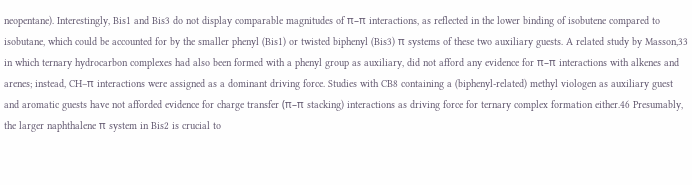neopentane). Interestingly, Bis1 and Bis3 do not display comparable magnitudes of π–π interactions, as reflected in the lower binding of isobutene compared to isobutane, which could be accounted for by the smaller phenyl (Bis1) or twisted biphenyl (Bis3) π systems of these two auxiliary guests. A related study by Masson,33 in which ternary hydrocarbon complexes had also been formed with a phenyl group as auxiliary, did not afford any evidence for π–π interactions with alkenes and arenes; instead, CH–π interactions were assigned as a dominant driving force. Studies with CB8 containing a (biphenyl-related) methyl viologen as auxiliary guest and aromatic guests have not afforded evidence for charge transfer (π–π stacking) interactions as driving force for ternary complex formation either.46 Presumably, the larger naphthalene π system in Bis2 is crucial to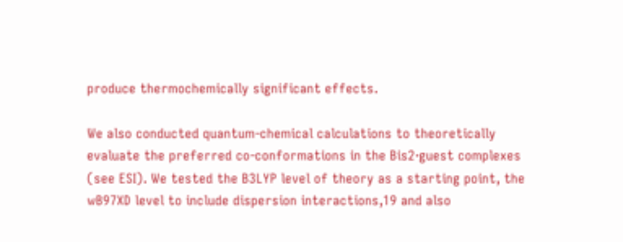produce thermochemically significant effects.

We also conducted quantum-chemical calculations to theoretically evaluate the preferred co-conformations in the Bis2·guest complexes (see ESI). We tested the B3LYP level of theory as a starting point, the wB97XD level to include dispersion interactions,19 and also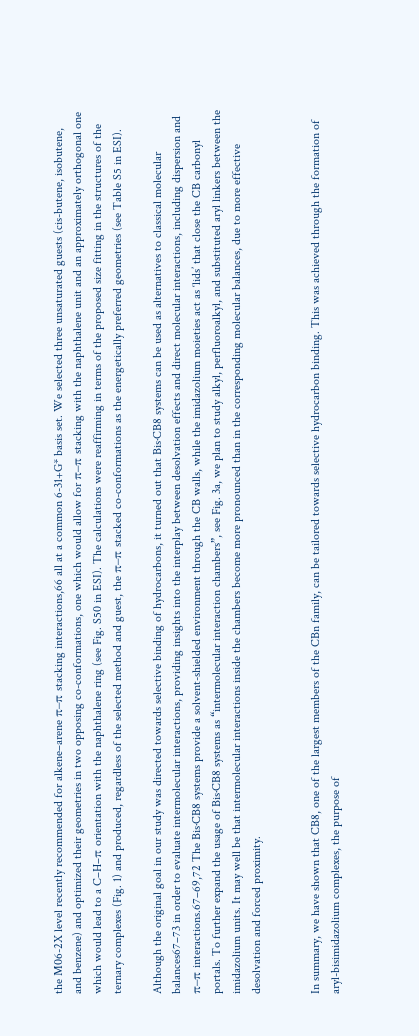the M06-2X level recently recommended for alkene–arene π–π stacking interactions,66 all at a common 6-31+G* basis set. We selected three unsaturated guests (cis-butene, isobutene, and benzene) and optimized their geometries in two opposing co-conformations, one which would allow for π–π stacking with the naphthalene unit and an approximately orthogonal one which would lead to a C–H–π orientation with the naphthalene ring (see Fig. S50 in ESI). The calculations were reaffirming in terms of the proposed size fitting in the structures of the ternary complexes (Fig. 1) and produced, regardless of the selected method and guest, the π–π stacked co-conformations as the energetically preferred geometries (see Table S5 in ESI).

Although the original goal in our study was directed towards selective binding of hydrocarbons, it turned out that Bis·CB8 systems can be used as alternatives to classical molecular balances67–73 in order to evaluate intermolecular interactions, providing insights into the interplay between desolvation effects and direct molecular interactions, including dispersion and π–π interactions.67–69,72 The Bis·CB8 systems provide a solvent-shielded environment through the CB walls, while the imidazolium moieties act as ‘lids’ that close the CB carbonyl portals. To further expand the usage of Bis·CB8 systems as “intermolecular interaction chambers”, see Fig. 3a, we plan to study alkyl, perfluoroalkyl, and substituted aryl linkers between the imidazolium units. It may well be that intermolecular interactions inside the chambers become more pronounced than in the corresponding molecular balances, due to more effective desolvation and forced proximity.


In summary, we have shown that CB8, one of the largest members of the CBn family, can be tailored towards selective hydrocarbon binding. This was achieved through the formation of aryl-bisimidazolium complexes, the purpose of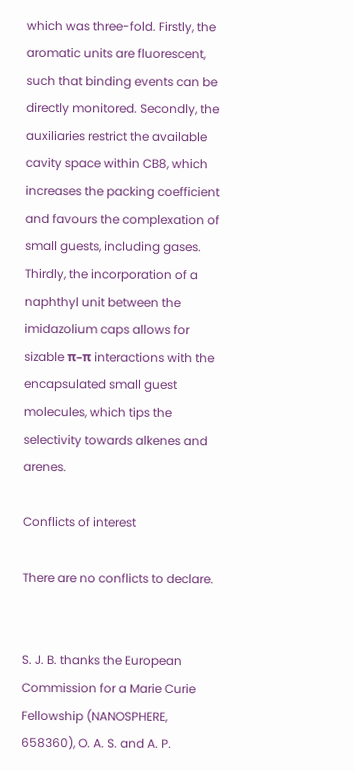which was three-fold. Firstly, the aromatic units are fluorescent, such that binding events can be directly monitored. Secondly, the auxiliaries restrict the available cavity space within CB8, which increases the packing coefficient and favours the complexation of small guests, including gases. Thirdly, the incorporation of a naphthyl unit between the imidazolium caps allows for sizable π–π interactions with the encapsulated small guest molecules, which tips the selectivity towards alkenes and arenes.

Conflicts of interest

There are no conflicts to declare.


S. J. B. thanks the European Commission for a Marie Curie Fellowship (NANOSPHERE, 658360), O. A. S. and A. P.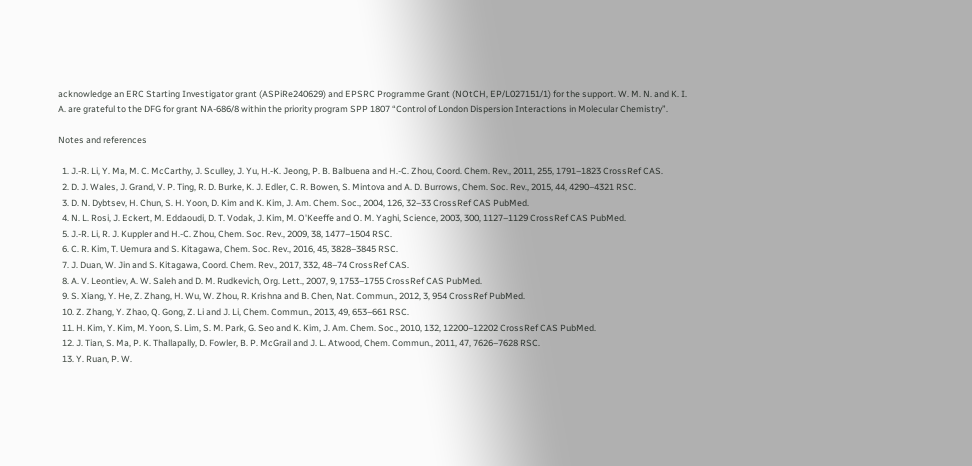acknowledge an ERC Starting Investigator grant (ASPiRe240629) and EPSRC Programme Grant (NOtCH, EP/L027151/1) for the support. W. M. N. and K. I. A. are grateful to the DFG for grant NA-686/8 within the priority program SPP 1807 “Control of London Dispersion Interactions in Molecular Chemistry”.

Notes and references

  1. J.-R. Li, Y. Ma, M. C. McCarthy, J. Sculley, J. Yu, H.-K. Jeong, P. B. Balbuena and H.-C. Zhou, Coord. Chem. Rev., 2011, 255, 1791–1823 CrossRef CAS.
  2. D. J. Wales, J. Grand, V. P. Ting, R. D. Burke, K. J. Edler, C. R. Bowen, S. Mintova and A. D. Burrows, Chem. Soc. Rev., 2015, 44, 4290–4321 RSC.
  3. D. N. Dybtsev, H. Chun, S. H. Yoon, D. Kim and K. Kim, J. Am. Chem. Soc., 2004, 126, 32–33 CrossRef CAS PubMed.
  4. N. L. Rosi, J. Eckert, M. Eddaoudi, D. T. Vodak, J. Kim, M. O'Keeffe and O. M. Yaghi, Science, 2003, 300, 1127–1129 CrossRef CAS PubMed.
  5. J.-R. Li, R. J. Kuppler and H.-C. Zhou, Chem. Soc. Rev., 2009, 38, 1477–1504 RSC.
  6. C. R. Kim, T. Uemura and S. Kitagawa, Chem. Soc. Rev., 2016, 45, 3828–3845 RSC.
  7. J. Duan, W. Jin and S. Kitagawa, Coord. Chem. Rev., 2017, 332, 48–74 CrossRef CAS.
  8. A. V. Leontiev, A. W. Saleh and D. M. Rudkevich, Org. Lett., 2007, 9, 1753–1755 CrossRef CAS PubMed.
  9. S. Xiang, Y. He, Z. Zhang, H. Wu, W. Zhou, R. Krishna and B. Chen, Nat. Commun., 2012, 3, 954 CrossRef PubMed.
  10. Z. Zhang, Y. Zhao, Q. Gong, Z. Li and J. Li, Chem. Commun., 2013, 49, 653–661 RSC.
  11. H. Kim, Y. Kim, M. Yoon, S. Lim, S. M. Park, G. Seo and K. Kim, J. Am. Chem. Soc., 2010, 132, 12200–12202 CrossRef CAS PubMed.
  12. J. Tian, S. Ma, P. K. Thallapally, D. Fowler, B. P. McGrail and J. L. Atwood, Chem. Commun., 2011, 47, 7626–7628 RSC.
  13. Y. Ruan, P. W.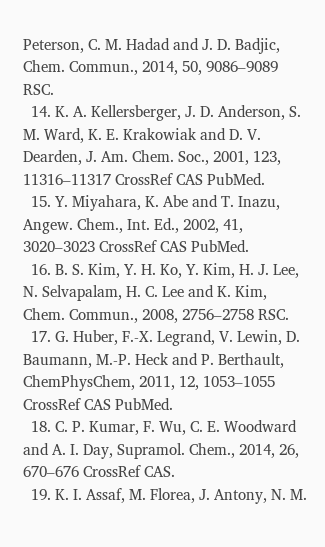Peterson, C. M. Hadad and J. D. Badjic, Chem. Commun., 2014, 50, 9086–9089 RSC.
  14. K. A. Kellersberger, J. D. Anderson, S. M. Ward, K. E. Krakowiak and D. V. Dearden, J. Am. Chem. Soc., 2001, 123, 11316–11317 CrossRef CAS PubMed.
  15. Y. Miyahara, K. Abe and T. Inazu, Angew. Chem., Int. Ed., 2002, 41, 3020–3023 CrossRef CAS PubMed.
  16. B. S. Kim, Y. H. Ko, Y. Kim, H. J. Lee, N. Selvapalam, H. C. Lee and K. Kim, Chem. Commun., 2008, 2756–2758 RSC.
  17. G. Huber, F.-X. Legrand, V. Lewin, D. Baumann, M.-P. Heck and P. Berthault, ChemPhysChem, 2011, 12, 1053–1055 CrossRef CAS PubMed.
  18. C. P. Kumar, F. Wu, C. E. Woodward and A. I. Day, Supramol. Chem., 2014, 26, 670–676 CrossRef CAS.
  19. K. I. Assaf, M. Florea, J. Antony, N. M.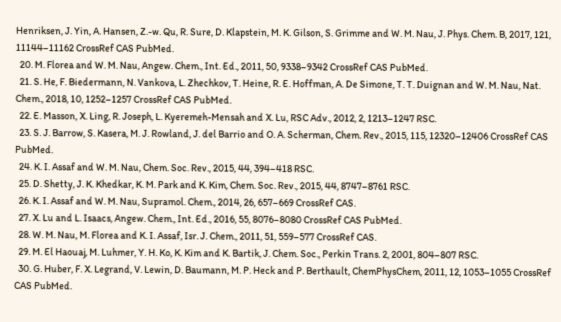Henriksen, J. Yin, A. Hansen, Z.-w. Qu, R. Sure, D. Klapstein, M. K. Gilson, S. Grimme and W. M. Nau, J. Phys. Chem. B, 2017, 121, 11144–11162 CrossRef CAS PubMed.
  20. M. Florea and W. M. Nau, Angew. Chem., Int. Ed., 2011, 50, 9338–9342 CrossRef CAS PubMed.
  21. S. He, F. Biedermann, N. Vankova, L. Zhechkov, T. Heine, R. E. Hoffman, A. De Simone, T. T. Duignan and W. M. Nau, Nat. Chem., 2018, 10, 1252–1257 CrossRef CAS PubMed.
  22. E. Masson, X. Ling, R. Joseph, L. Kyeremeh-Mensah and X. Lu, RSC Adv., 2012, 2, 1213–1247 RSC.
  23. S. J. Barrow, S. Kasera, M. J. Rowland, J. del Barrio and O. A. Scherman, Chem. Rev., 2015, 115, 12320–12406 CrossRef CAS PubMed.
  24. K. I. Assaf and W. M. Nau, Chem. Soc. Rev., 2015, 44, 394–418 RSC.
  25. D. Shetty, J. K. Khedkar, K. M. Park and K. Kim, Chem. Soc. Rev., 2015, 44, 8747–8761 RSC.
  26. K. I. Assaf and W. M. Nau, Supramol. Chem., 2014, 26, 657–669 CrossRef CAS.
  27. X. Lu and L. Isaacs, Angew. Chem., Int. Ed., 2016, 55, 8076–8080 CrossRef CAS PubMed.
  28. W. M. Nau, M. Florea and K. I. Assaf, Isr. J. Chem., 2011, 51, 559–577 CrossRef CAS.
  29. M. El Haouaj, M. Luhmer, Y. H. Ko, K. Kim and K. Bartik, J. Chem. Soc., Perkin Trans. 2, 2001, 804–807 RSC.
  30. G. Huber, F. X. Legrand, V. Lewin, D. Baumann, M. P. Heck and P. Berthault, ChemPhysChem, 2011, 12, 1053–1055 CrossRef CAS PubMed.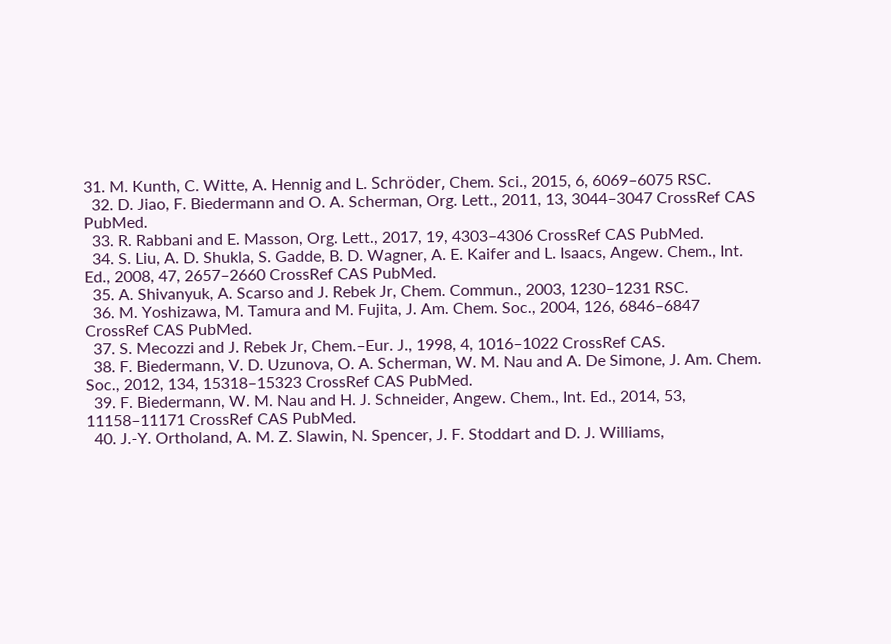31. M. Kunth, C. Witte, A. Hennig and L. Schröder, Chem. Sci., 2015, 6, 6069–6075 RSC.
  32. D. Jiao, F. Biedermann and O. A. Scherman, Org. Lett., 2011, 13, 3044–3047 CrossRef CAS PubMed.
  33. R. Rabbani and E. Masson, Org. Lett., 2017, 19, 4303–4306 CrossRef CAS PubMed.
  34. S. Liu, A. D. Shukla, S. Gadde, B. D. Wagner, A. E. Kaifer and L. Isaacs, Angew. Chem., Int. Ed., 2008, 47, 2657–2660 CrossRef CAS PubMed.
  35. A. Shivanyuk, A. Scarso and J. Rebek Jr, Chem. Commun., 2003, 1230–1231 RSC.
  36. M. Yoshizawa, M. Tamura and M. Fujita, J. Am. Chem. Soc., 2004, 126, 6846–6847 CrossRef CAS PubMed.
  37. S. Mecozzi and J. Rebek Jr, Chem.–Eur. J., 1998, 4, 1016–1022 CrossRef CAS.
  38. F. Biedermann, V. D. Uzunova, O. A. Scherman, W. M. Nau and A. De Simone, J. Am. Chem. Soc., 2012, 134, 15318–15323 CrossRef CAS PubMed.
  39. F. Biedermann, W. M. Nau and H. J. Schneider, Angew. Chem., Int. Ed., 2014, 53, 11158–11171 CrossRef CAS PubMed.
  40. J.-Y. Ortholand, A. M. Z. Slawin, N. Spencer, J. F. Stoddart and D. J. Williams,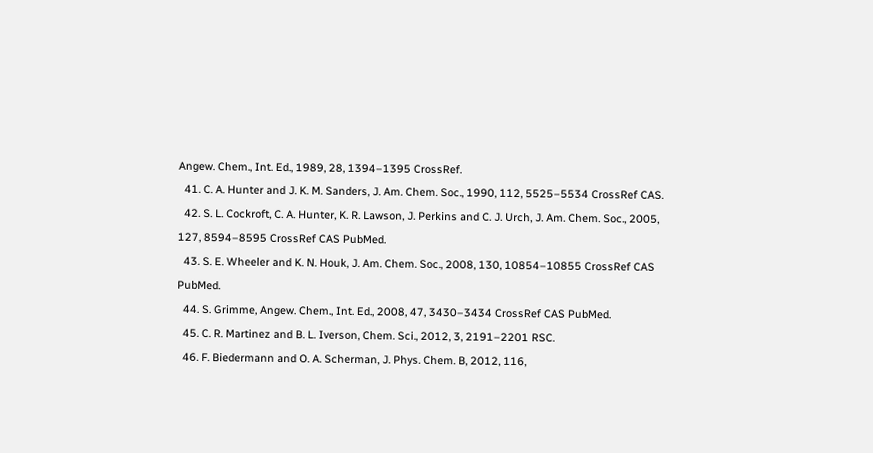Angew. Chem., Int. Ed., 1989, 28, 1394–1395 CrossRef.
  41. C. A. Hunter and J. K. M. Sanders, J. Am. Chem. Soc., 1990, 112, 5525–5534 CrossRef CAS.
  42. S. L. Cockroft, C. A. Hunter, K. R. Lawson, J. Perkins and C. J. Urch, J. Am. Chem. Soc., 2005, 127, 8594–8595 CrossRef CAS PubMed.
  43. S. E. Wheeler and K. N. Houk, J. Am. Chem. Soc., 2008, 130, 10854–10855 CrossRef CAS PubMed.
  44. S. Grimme, Angew. Chem., Int. Ed., 2008, 47, 3430–3434 CrossRef CAS PubMed.
  45. C. R. Martinez and B. L. Iverson, Chem. Sci., 2012, 3, 2191–2201 RSC.
  46. F. Biedermann and O. A. Scherman, J. Phys. Chem. B, 2012, 116,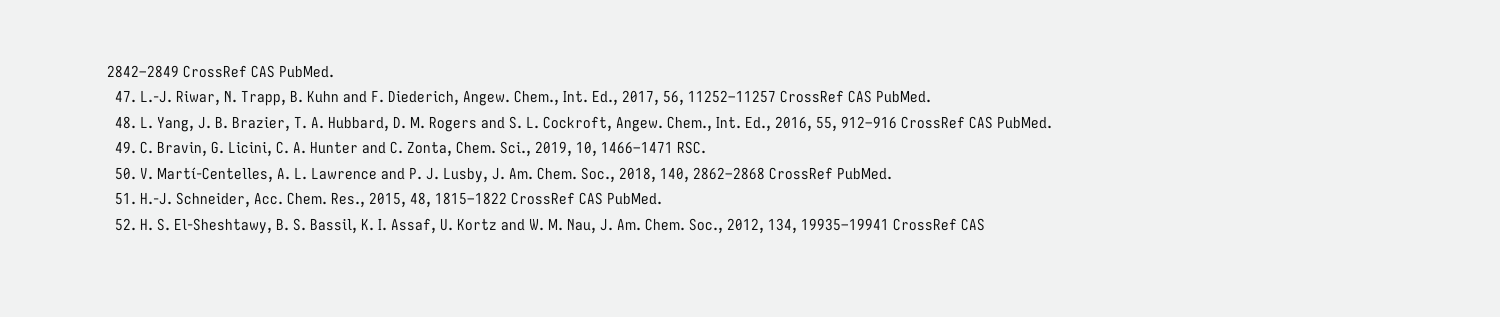2842–2849 CrossRef CAS PubMed.
  47. L.-J. Riwar, N. Trapp, B. Kuhn and F. Diederich, Angew. Chem., Int. Ed., 2017, 56, 11252–11257 CrossRef CAS PubMed.
  48. L. Yang, J. B. Brazier, T. A. Hubbard, D. M. Rogers and S. L. Cockroft, Angew. Chem., Int. Ed., 2016, 55, 912–916 CrossRef CAS PubMed.
  49. C. Bravin, G. Licini, C. A. Hunter and C. Zonta, Chem. Sci., 2019, 10, 1466–1471 RSC.
  50. V. Martí-Centelles, A. L. Lawrence and P. J. Lusby, J. Am. Chem. Soc., 2018, 140, 2862–2868 CrossRef PubMed.
  51. H.-J. Schneider, Acc. Chem. Res., 2015, 48, 1815–1822 CrossRef CAS PubMed.
  52. H. S. El-Sheshtawy, B. S. Bassil, K. I. Assaf, U. Kortz and W. M. Nau, J. Am. Chem. Soc., 2012, 134, 19935–19941 CrossRef CAS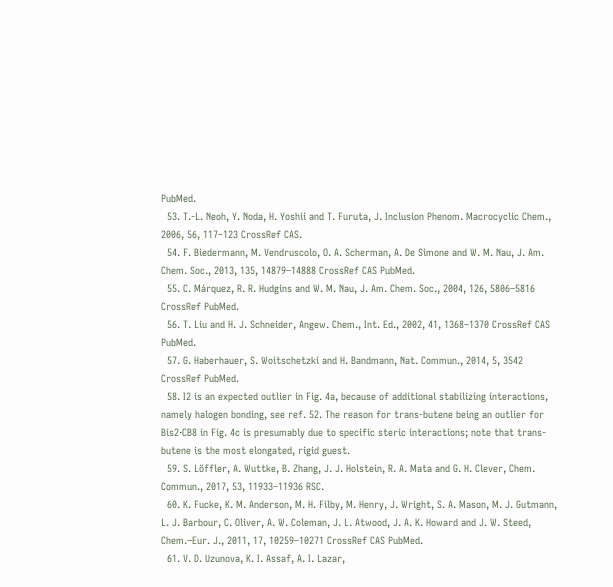PubMed.
  53. T.-L. Neoh, Y. Noda, H. Yoshii and T. Furuta, J. Inclusion Phenom. Macrocyclic Chem., 2006, 56, 117–123 CrossRef CAS.
  54. F. Biedermann, M. Vendruscolo, O. A. Scherman, A. De Simone and W. M. Nau, J. Am. Chem. Soc., 2013, 135, 14879–14888 CrossRef CAS PubMed.
  55. C. Márquez, R. R. Hudgins and W. M. Nau, J. Am. Chem. Soc., 2004, 126, 5806–5816 CrossRef PubMed.
  56. T. Liu and H. J. Schneider, Angew. Chem., Int. Ed., 2002, 41, 1368–1370 CrossRef CAS PubMed.
  57. G. Haberhauer, S. Woitschetzki and H. Bandmann, Nat. Commun., 2014, 5, 3542 CrossRef PubMed.
  58. I2 is an expected outlier in Fig. 4a, because of additional stabilizing interactions, namely halogen bonding, see ref. 52. The reason for trans-butene being an outlier for Bis2·CB8 in Fig. 4c is presumably due to specific steric interactions; note that trans-butene is the most elongated, rigid guest.
  59. S. Löffler, A. Wuttke, B. Zhang, J. J. Holstein, R. A. Mata and G. H. Clever, Chem. Commun., 2017, 53, 11933–11936 RSC.
  60. K. Fucke, K. M. Anderson, M. H. Filby, M. Henry, J. Wright, S. A. Mason, M. J. Gutmann, L. J. Barbour, C. Oliver, A. W. Coleman, J. L. Atwood, J. A. K. Howard and J. W. Steed, Chem.–Eur. J., 2011, 17, 10259–10271 CrossRef CAS PubMed.
  61. V. D. Uzunova, K. I. Assaf, A. I. Lazar,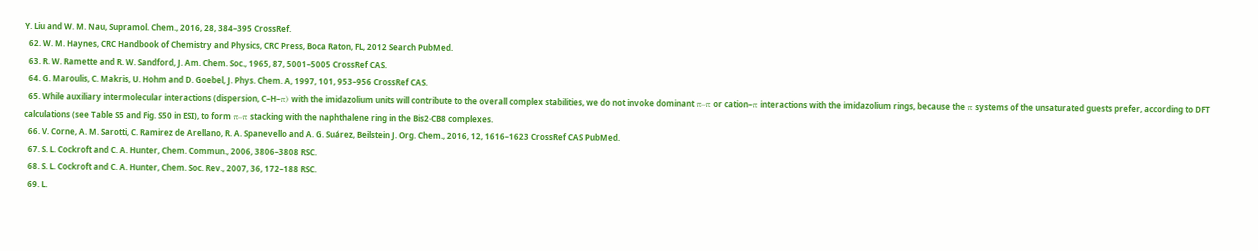Y. Liu and W. M. Nau, Supramol. Chem., 2016, 28, 384–395 CrossRef.
  62. W. M. Haynes, CRC Handbook of Chemistry and Physics, CRC Press, Boca Raton, FL, 2012 Search PubMed.
  63. R. W. Ramette and R. W. Sandford, J. Am. Chem. Soc., 1965, 87, 5001–5005 CrossRef CAS.
  64. G. Maroulis, C. Makris, U. Hohm and D. Goebel, J. Phys. Chem. A, 1997, 101, 953–956 CrossRef CAS.
  65. While auxiliary intermolecular interactions (dispersion, C–H–π) with the imidazolium units will contribute to the overall complex stabilities, we do not invoke dominant π–π or cation–π interactions with the imidazolium rings, because the π systems of the unsaturated guests prefer, according to DFT calculations (see Table S5 and Fig. S50 in ESI), to form π–π stacking with the naphthalene ring in the Bis2·CB8 complexes.
  66. V. Corne, A. M. Sarotti, C. Ramirez de Arellano, R. A. Spanevello and A. G. Suárez, Beilstein J. Org. Chem., 2016, 12, 1616–1623 CrossRef CAS PubMed.
  67. S. L. Cockroft and C. A. Hunter, Chem. Commun., 2006, 3806–3808 RSC.
  68. S. L. Cockroft and C. A. Hunter, Chem. Soc. Rev., 2007, 36, 172–188 RSC.
  69. L.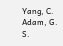Yang, C. Adam, G. S.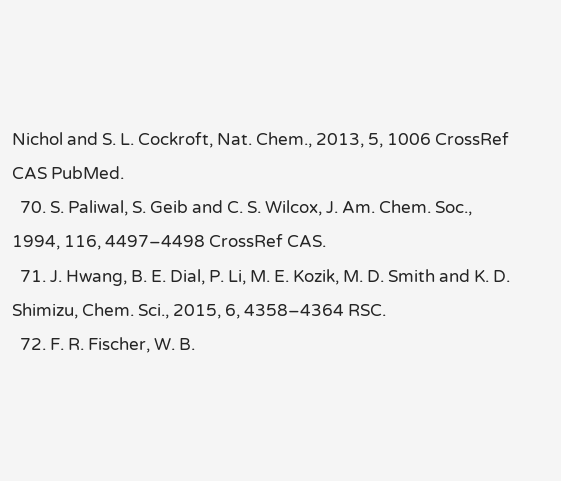Nichol and S. L. Cockroft, Nat. Chem., 2013, 5, 1006 CrossRef CAS PubMed.
  70. S. Paliwal, S. Geib and C. S. Wilcox, J. Am. Chem. Soc., 1994, 116, 4497–4498 CrossRef CAS.
  71. J. Hwang, B. E. Dial, P. Li, M. E. Kozik, M. D. Smith and K. D. Shimizu, Chem. Sci., 2015, 6, 4358–4364 RSC.
  72. F. R. Fischer, W. B.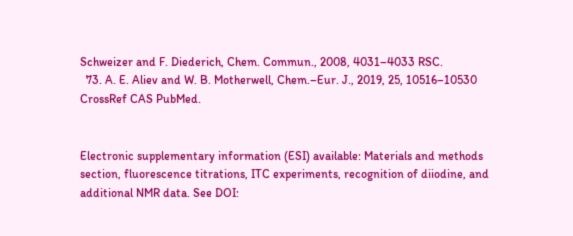Schweizer and F. Diederich, Chem. Commun., 2008, 4031–4033 RSC.
  73. A. E. Aliev and W. B. Motherwell, Chem.–Eur. J., 2019, 25, 10516–10530 CrossRef CAS PubMed.


Electronic supplementary information (ESI) available: Materials and methods section, fluorescence titrations, ITC experiments, recognition of diiodine, and additional NMR data. See DOI: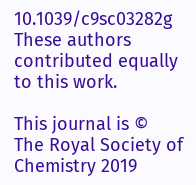10.1039/c9sc03282g
These authors contributed equally to this work.

This journal is © The Royal Society of Chemistry 2019